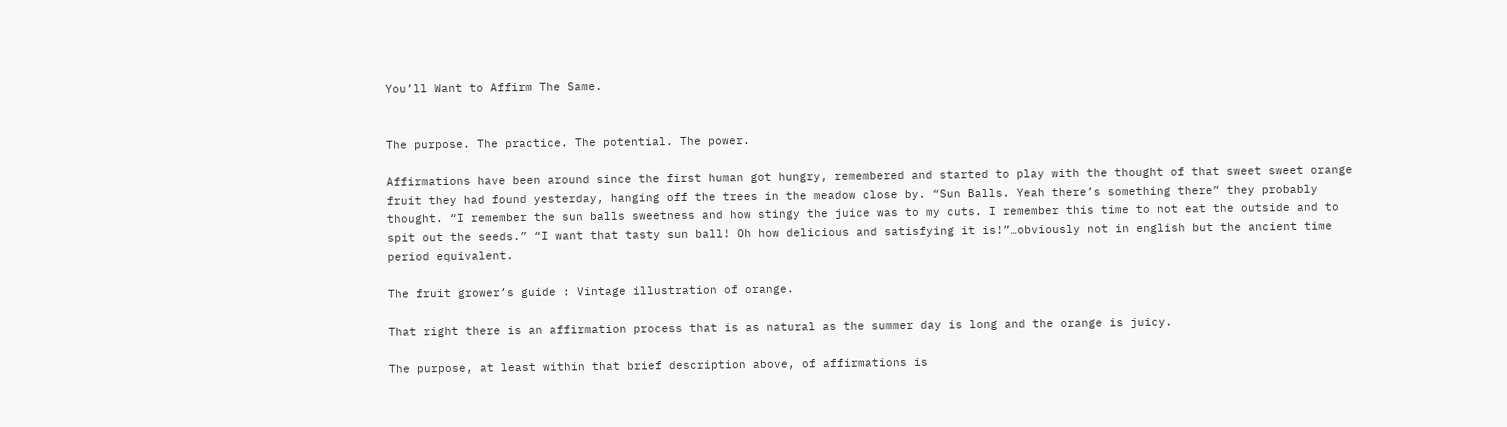You’ll Want to Affirm The Same.


The purpose. The practice. The potential. The power.

Affirmations have been around since the first human got hungry, remembered and started to play with the thought of that sweet sweet orange fruit they had found yesterday, hanging off the trees in the meadow close by. “Sun Balls. Yeah there’s something there” they probably thought. “I remember the sun balls sweetness and how stingy the juice was to my cuts. I remember this time to not eat the outside and to spit out the seeds.” “I want that tasty sun ball! Oh how delicious and satisfying it is!”…obviously not in english but the ancient time period equivalent.

The fruit grower’s guide : Vintage illustration of orange.

That right there is an affirmation process that is as natural as the summer day is long and the orange is juicy.

The purpose, at least within that brief description above, of affirmations is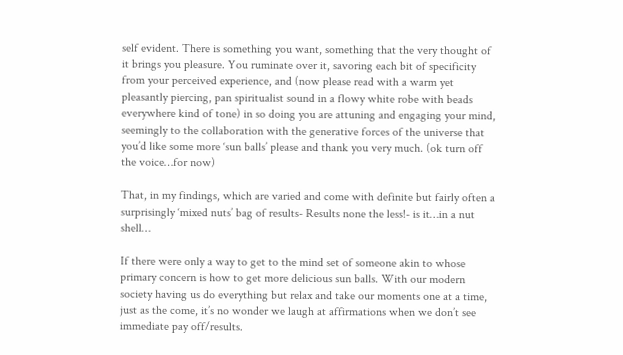self evident. There is something you want, something that the very thought of it brings you pleasure. You ruminate over it, savoring each bit of specificity from your perceived experience, and (now please read with a warm yet pleasantly piercing, pan spiritualist sound in a flowy white robe with beads everywhere kind of tone) in so doing you are attuning and engaging your mind, seemingly to the collaboration with the generative forces of the universe that you’d like some more ‘sun balls’ please and thank you very much. (ok turn off the voice…for now)

That, in my findings, which are varied and come with definite but fairly often a surprisingly ‘mixed nuts’ bag of results- Results none the less!- is it…in a nut shell…

If there were only a way to get to the mind set of someone akin to whose primary concern is how to get more delicious sun balls. With our modern society having us do everything but relax and take our moments one at a time, just as the come, it’s no wonder we laugh at affirmations when we don’t see immediate pay off/results.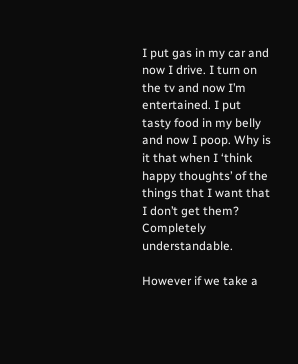I put gas in my car and now I drive. I turn on the tv and now I’m entertained. I put tasty food in my belly and now I poop. Why is it that when I ‘think happy thoughts’ of the things that I want that I don’t get them? Completely understandable.

However if we take a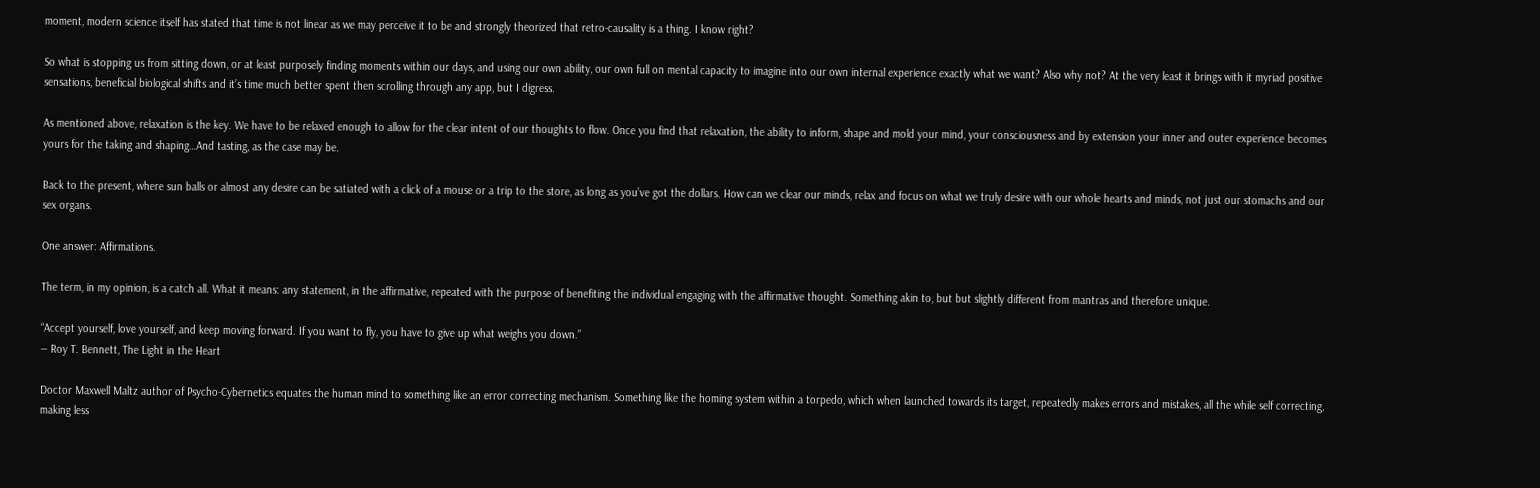moment, modern science itself has stated that time is not linear as we may perceive it to be and strongly theorized that retro-causality is a thing. I know right?

So what is stopping us from sitting down, or at least purposely finding moments within our days, and using our own ability, our own full on mental capacity to imagine into our own internal experience exactly what we want? Also why not? At the very least it brings with it myriad positive sensations, beneficial biological shifts and it’s time much better spent then scrolling through any app, but I digress.

As mentioned above, relaxation is the key. We have to be relaxed enough to allow for the clear intent of our thoughts to flow. Once you find that relaxation, the ability to inform, shape and mold your mind, your consciousness and by extension your inner and outer experience becomes yours for the taking and shaping…And tasting, as the case may be.

Back to the present, where sun balls or almost any desire can be satiated with a click of a mouse or a trip to the store, as long as you’ve got the dollars. How can we clear our minds, relax and focus on what we truly desire with our whole hearts and minds, not just our stomachs and our sex organs.

One answer: Affirmations.

The term, in my opinion, is a catch all. What it means: any statement, in the affirmative, repeated with the purpose of benefiting the individual engaging with the affirmative thought. Something akin to, but but slightly different from mantras and therefore unique.

“Accept yourself, love yourself, and keep moving forward. If you want to fly, you have to give up what weighs you down.”
― Roy T. Bennett, The Light in the Heart

Doctor Maxwell Maltz author of Psycho-Cybernetics equates the human mind to something like an error correcting mechanism. Something like the homing system within a torpedo, which when launched towards its target, repeatedly makes errors and mistakes, all the while self correcting, making less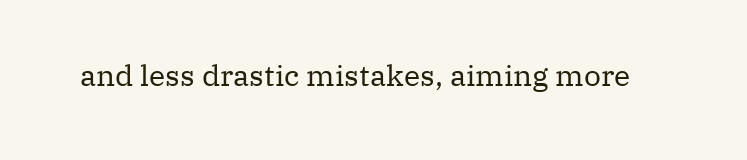and less drastic mistakes, aiming more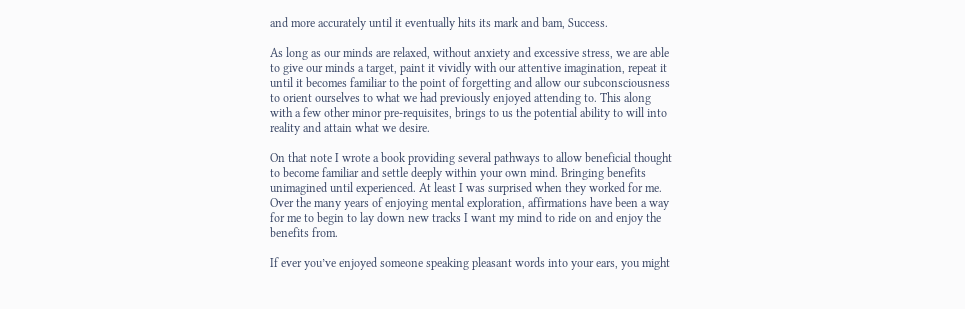and more accurately until it eventually hits its mark and bam, Success.

As long as our minds are relaxed, without anxiety and excessive stress, we are able to give our minds a target, paint it vividly with our attentive imagination, repeat it until it becomes familiar to the point of forgetting and allow our subconsciousness to orient ourselves to what we had previously enjoyed attending to. This along with a few other minor pre-requisites, brings to us the potential ability to will into reality and attain what we desire.

On that note I wrote a book providing several pathways to allow beneficial thought to become familiar and settle deeply within your own mind. Bringing benefits unimagined until experienced. At least I was surprised when they worked for me. Over the many years of enjoying mental exploration, affirmations have been a way for me to begin to lay down new tracks I want my mind to ride on and enjoy the benefits from.

If ever you’ve enjoyed someone speaking pleasant words into your ears, you might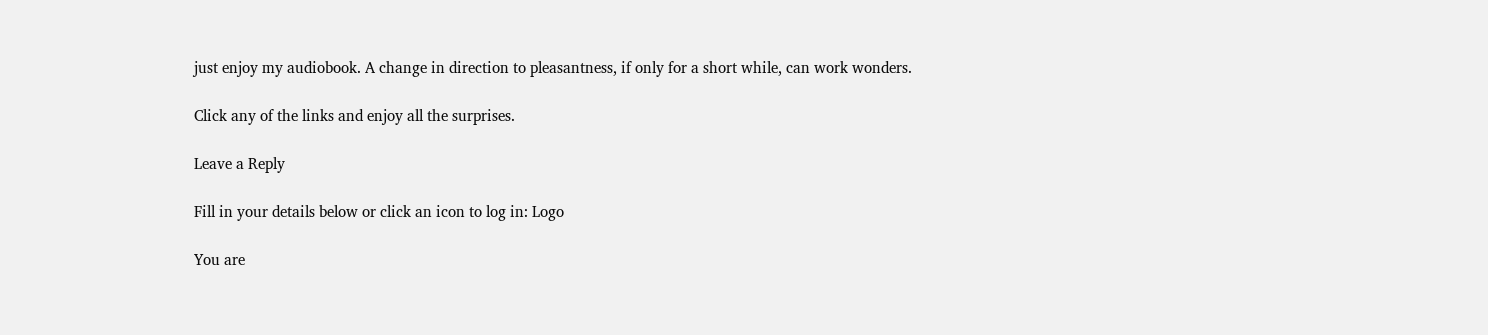just enjoy my audiobook. A change in direction to pleasantness, if only for a short while, can work wonders.

Click any of the links and enjoy all the surprises.

Leave a Reply

Fill in your details below or click an icon to log in: Logo

You are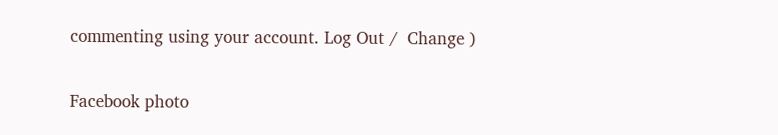commenting using your account. Log Out /  Change )

Facebook photo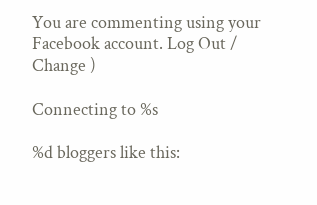You are commenting using your Facebook account. Log Out /  Change )

Connecting to %s

%d bloggers like this: